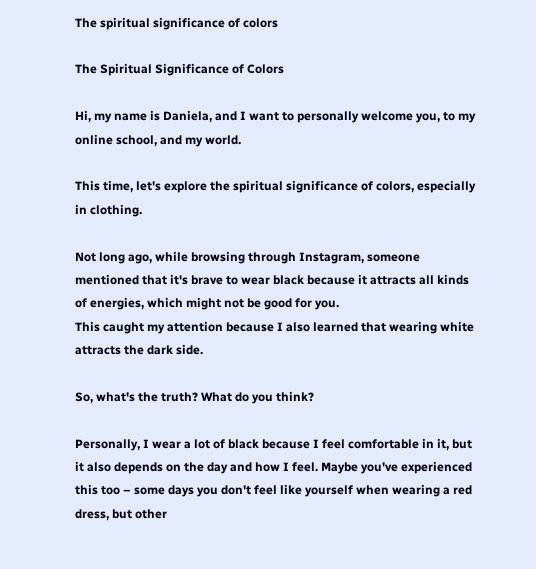The spiritual significance of colors

The Spiritual Significance of Colors

Hi, my name is Daniela, and I want to personally welcome you, to my online school, and my world.

This time, let's explore the spiritual significance of colors, especially in clothing.

Not long ago, while browsing through Instagram, someone mentioned that it's brave to wear black because it attracts all kinds of energies, which might not be good for you.
This caught my attention because I also learned that wearing white attracts the dark side.

So, what's the truth? What do you think?

Personally, I wear a lot of black because I feel comfortable in it, but it also depends on the day and how I feel. Maybe you've experienced this too – some days you don't feel like yourself when wearing a red dress, but other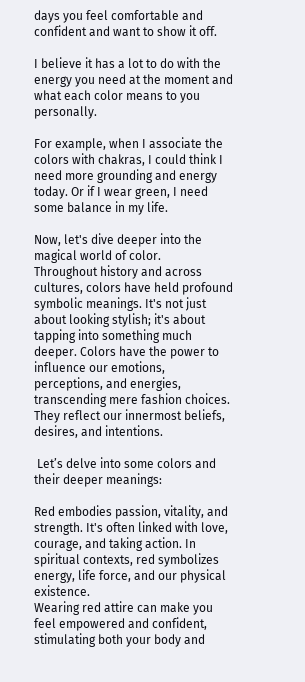days you feel comfortable and confident and want to show it off.

I believe it has a lot to do with the energy you need at the moment and what each color means to you personally.

For example, when I associate the colors with chakras, I could think I need more grounding and energy today. Or if I wear green, I need some balance in my life.

Now, let's dive deeper into the magical world of color.
Throughout history and across cultures, colors have held profound symbolic meanings. It's not just about looking stylish; it's about tapping into something much deeper. Colors have the power to influence our emotions, perceptions, and energies, transcending mere fashion choices. They reflect our innermost beliefs, desires, and intentions.

 Let’s delve into some colors and their deeper meanings:

Red embodies passion, vitality, and strength. It's often linked with love, courage, and taking action. In spiritual contexts, red symbolizes energy, life force, and our physical existence.
Wearing red attire can make you feel empowered and confident, stimulating both your body and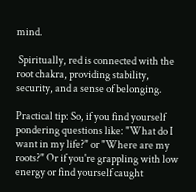mind.

 Spiritually, red is connected with the root chakra, providing stability, security, and a sense of belonging.

Practical tip: So, if you find yourself pondering questions like: "What do I want in my life?" or "Where are my roots?" Or if you're grappling with low energy or find yourself caught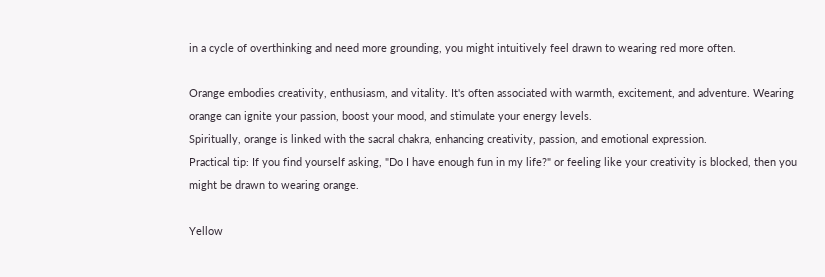in a cycle of overthinking and need more grounding, you might intuitively feel drawn to wearing red more often.

Orange embodies creativity, enthusiasm, and vitality. It's often associated with warmth, excitement, and adventure. Wearing orange can ignite your passion, boost your mood, and stimulate your energy levels.
Spiritually, orange is linked with the sacral chakra, enhancing creativity, passion, and emotional expression.
Practical tip: If you find yourself asking, "Do I have enough fun in my life?" or feeling like your creativity is blocked, then you might be drawn to wearing orange.

Yellow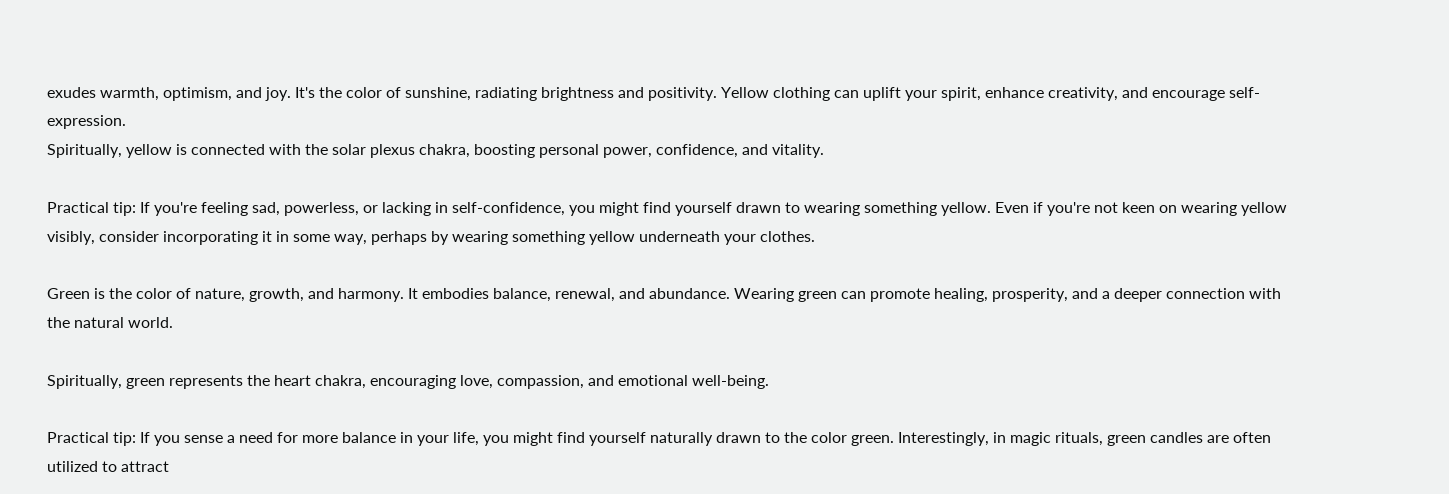exudes warmth, optimism, and joy. It's the color of sunshine, radiating brightness and positivity. Yellow clothing can uplift your spirit, enhance creativity, and encourage self-expression.
Spiritually, yellow is connected with the solar plexus chakra, boosting personal power, confidence, and vitality.

Practical tip: If you're feeling sad, powerless, or lacking in self-confidence, you might find yourself drawn to wearing something yellow. Even if you're not keen on wearing yellow visibly, consider incorporating it in some way, perhaps by wearing something yellow underneath your clothes.

Green is the color of nature, growth, and harmony. It embodies balance, renewal, and abundance. Wearing green can promote healing, prosperity, and a deeper connection with the natural world.

Spiritually, green represents the heart chakra, encouraging love, compassion, and emotional well-being.

Practical tip: If you sense a need for more balance in your life, you might find yourself naturally drawn to the color green. Interestingly, in magic rituals, green candles are often utilized to attract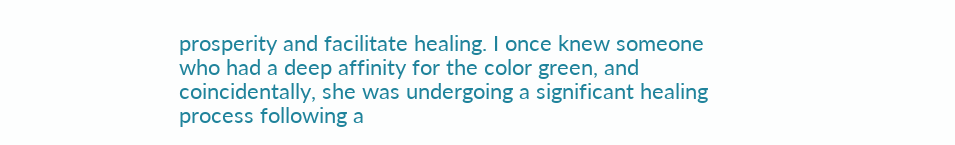prosperity and facilitate healing. I once knew someone who had a deep affinity for the color green, and coincidentally, she was undergoing a significant healing process following a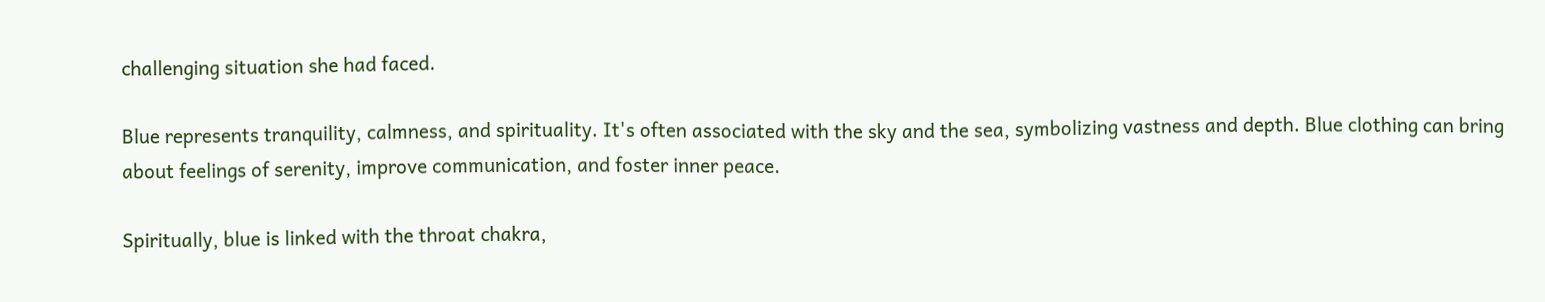challenging situation she had faced.

Blue represents tranquility, calmness, and spirituality. It's often associated with the sky and the sea, symbolizing vastness and depth. Blue clothing can bring about feelings of serenity, improve communication, and foster inner peace.

Spiritually, blue is linked with the throat chakra,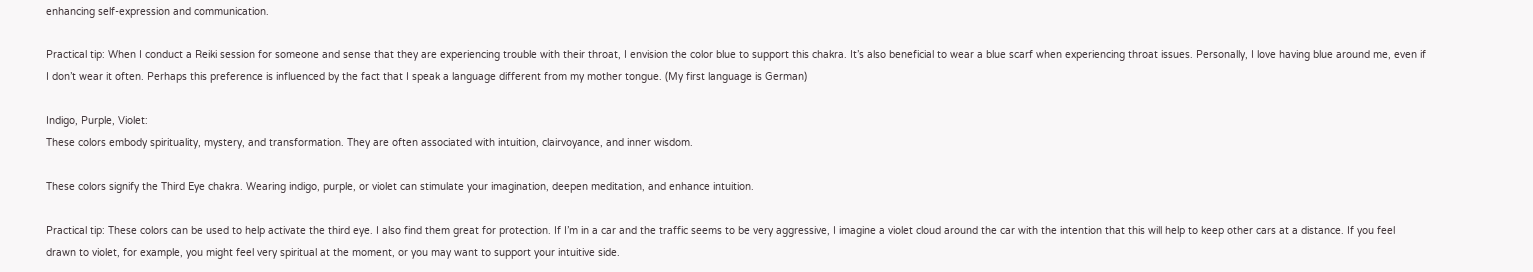enhancing self-expression and communication.

Practical tip: When I conduct a Reiki session for someone and sense that they are experiencing trouble with their throat, I envision the color blue to support this chakra. It’s also beneficial to wear a blue scarf when experiencing throat issues. Personally, I love having blue around me, even if I don’t wear it often. Perhaps this preference is influenced by the fact that I speak a language different from my mother tongue. (My first language is German)

Indigo, Purple, Violet:
These colors embody spirituality, mystery, and transformation. They are often associated with intuition, clairvoyance, and inner wisdom.

These colors signify the Third Eye chakra. Wearing indigo, purple, or violet can stimulate your imagination, deepen meditation, and enhance intuition.

Practical tip: These colors can be used to help activate the third eye. I also find them great for protection. If I’m in a car and the traffic seems to be very aggressive, I imagine a violet cloud around the car with the intention that this will help to keep other cars at a distance. If you feel drawn to violet, for example, you might feel very spiritual at the moment, or you may want to support your intuitive side.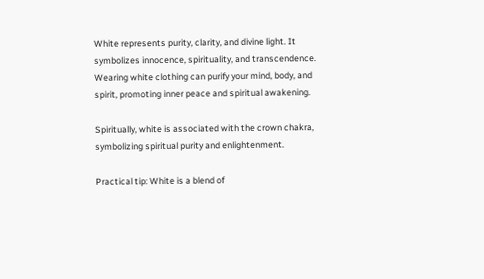White represents purity, clarity, and divine light. It symbolizes innocence, spirituality, and transcendence. Wearing white clothing can purify your mind, body, and spirit, promoting inner peace and spiritual awakening.

Spiritually, white is associated with the crown chakra, symbolizing spiritual purity and enlightenment.

Practical tip: White is a blend of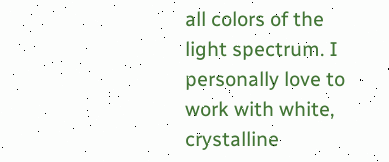all colors of the light spectrum. I personally love to work with white, crystalline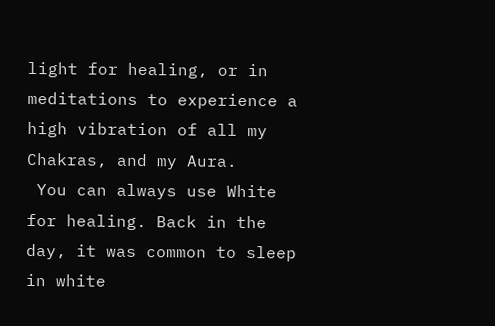light for healing, or in meditations to experience a high vibration of all my Chakras, and my Aura.
 You can always use White for healing. Back in the day, it was common to sleep in white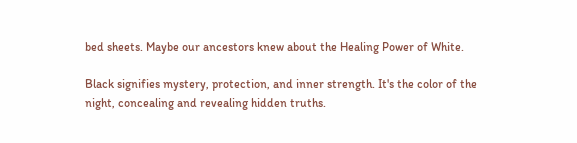bed sheets. Maybe our ancestors knew about the Healing Power of White.

Black signifies mystery, protection, and inner strength. It's the color of the night, concealing and revealing hidden truths.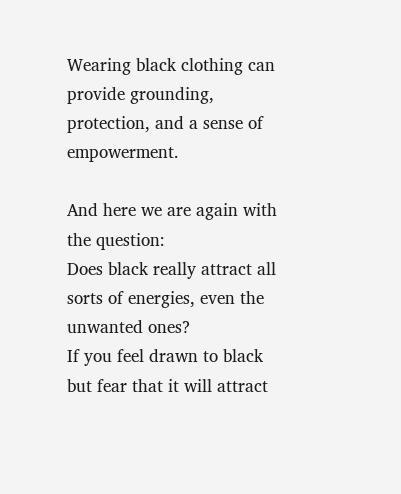Wearing black clothing can provide grounding, protection, and a sense of empowerment.

And here we are again with the question:
Does black really attract all sorts of energies, even the unwanted ones?
If you feel drawn to black but fear that it will attract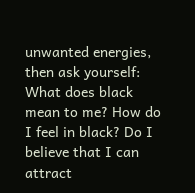unwanted energies, then ask yourself:
What does black mean to me? How do I feel in black? Do I believe that I can attract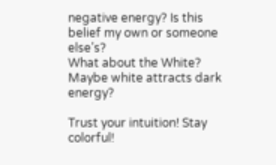negative energy? Is this belief my own or someone else’s?
What about the White? Maybe white attracts dark energy?

Trust your intuition! Stay colorful!